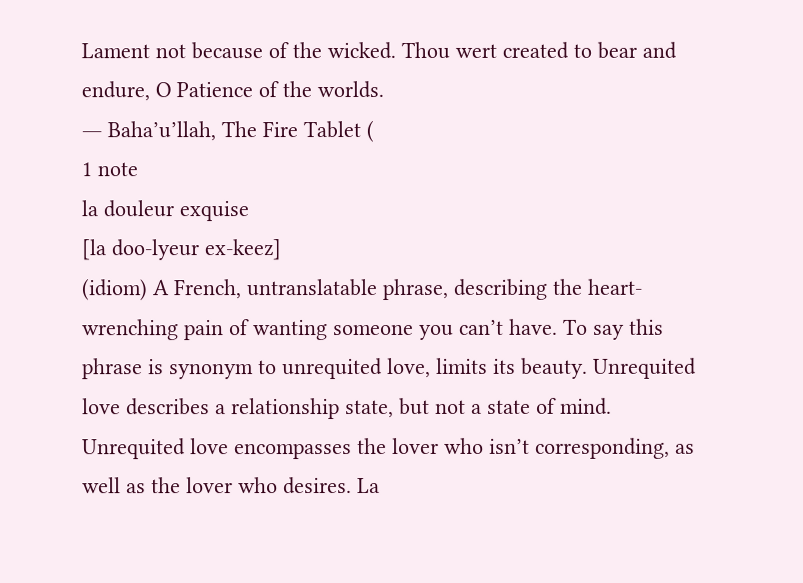Lament not because of the wicked. Thou wert created to bear and endure, O Patience of the worlds.
― Baha’u’llah, The Fire Tablet (
1 note
la douleur exquise
[la doo-lyeur ex-keez]
(idiom) A French, untranslatable phrase, describing the heart-wrenching pain of wanting someone you can’t have. To say this phrase is synonym to unrequited love, limits its beauty. Unrequited love describes a relationship state, but not a state of mind. Unrequited love encompasses the lover who isn’t corresponding, as well as the lover who desires. La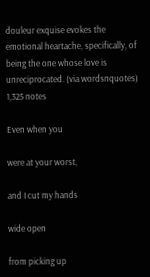douleur exquise evokes the emotional heartache, specifically, of being the one whose love is unreciprocated. (via wordsnquotes)
1,325 notes

Even when you

were at your worst,

and I cut my hands

wide open

from picking up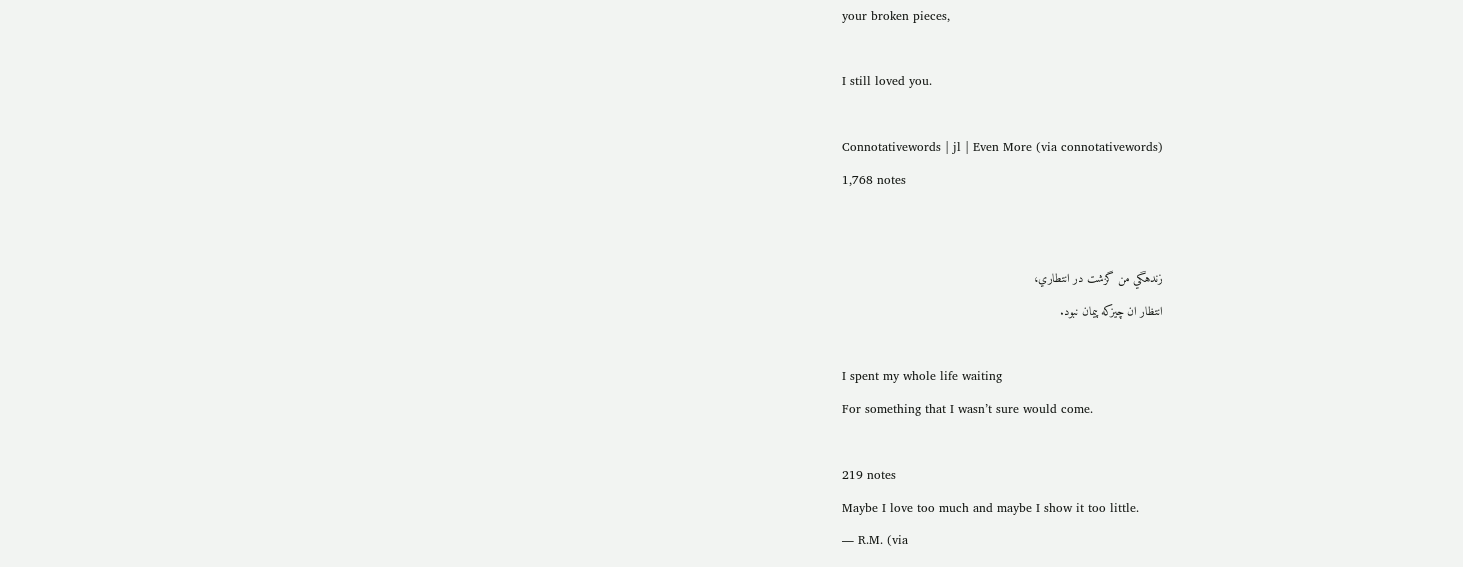your broken pieces,

I still loved you.

Connotativewords | jl | Even More (via connotativewords)
1,768 notes


زندهگي من گزشت در انتطاري،
انتظار ان چيزكه پيمان نبود.

I spent my whole life waiting
For something that I wasn’t sure would come.

219 notes
Maybe I love too much and maybe I show it too little.
― R.M. (via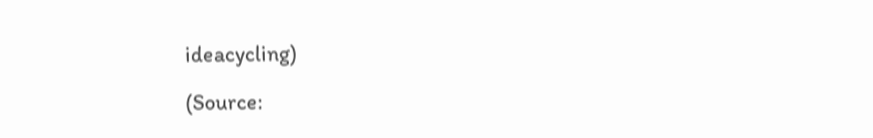ideacycling)

(Source: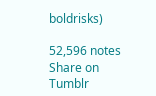boldrisks)

52,596 notes
Share on Tumblr